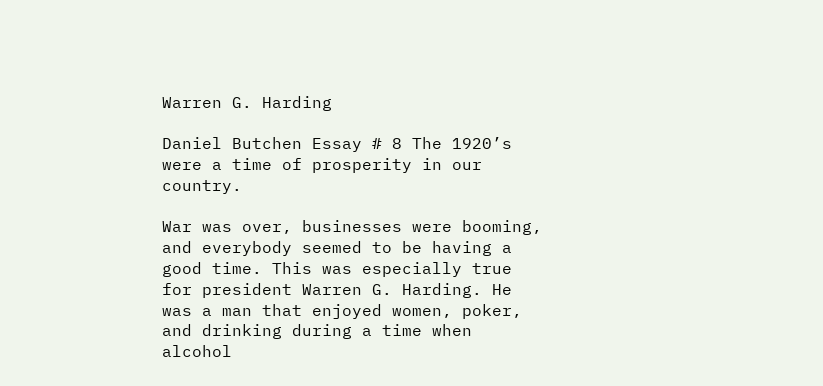Warren G. Harding

Daniel Butchen Essay # 8 The 1920’s were a time of prosperity in our country.

War was over, businesses were booming, and everybody seemed to be having a good time. This was especially true for president Warren G. Harding. He was a man that enjoyed women, poker, and drinking during a time when alcohol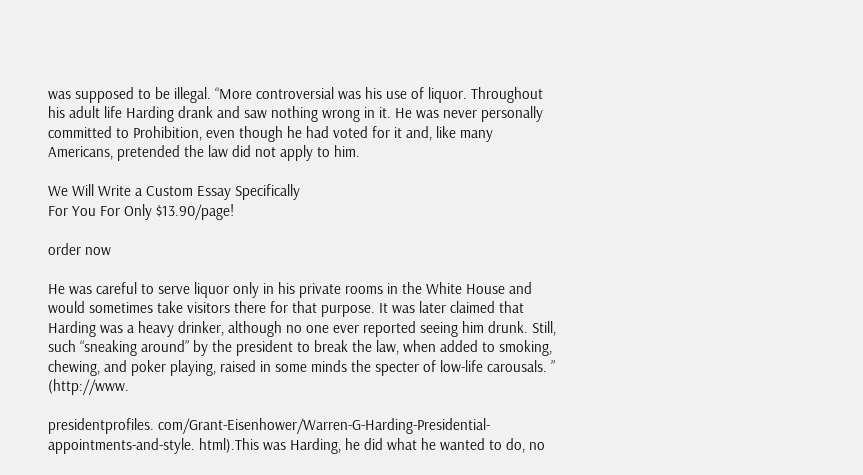was supposed to be illegal. “More controversial was his use of liquor. Throughout his adult life Harding drank and saw nothing wrong in it. He was never personally committed to Prohibition, even though he had voted for it and, like many Americans, pretended the law did not apply to him.

We Will Write a Custom Essay Specifically
For You For Only $13.90/page!

order now

He was careful to serve liquor only in his private rooms in the White House and would sometimes take visitors there for that purpose. It was later claimed that Harding was a heavy drinker, although no one ever reported seeing him drunk. Still, such “sneaking around” by the president to break the law, when added to smoking, chewing, and poker playing, raised in some minds the specter of low-life carousals. ” (http://www.

presidentprofiles. com/Grant-Eisenhower/Warren-G-Harding-Presidential-appointments-and-style. html).This was Harding, he did what he wanted to do, no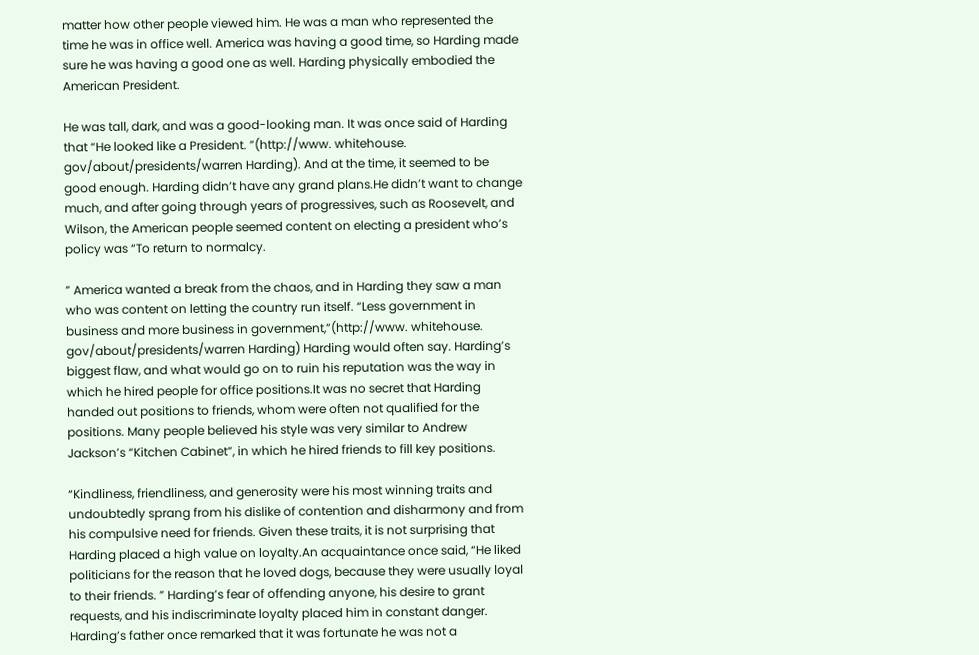matter how other people viewed him. He was a man who represented the time he was in office well. America was having a good time, so Harding made sure he was having a good one as well. Harding physically embodied the American President.

He was tall, dark, and was a good-looking man. It was once said of Harding that “He looked like a President. ”(http://www. whitehouse. gov/about/presidents/warren Harding). And at the time, it seemed to be good enough. Harding didn’t have any grand plans.He didn’t want to change much, and after going through years of progressives, such as Roosevelt, and Wilson, the American people seemed content on electing a president who’s policy was “To return to normalcy.

” America wanted a break from the chaos, and in Harding they saw a man who was content on letting the country run itself. “Less government in business and more business in government,”(http://www. whitehouse. gov/about/presidents/warren Harding) Harding would often say. Harding’s biggest flaw, and what would go on to ruin his reputation was the way in which he hired people for office positions.It was no secret that Harding handed out positions to friends, whom were often not qualified for the positions. Many people believed his style was very similar to Andrew Jackson’s “Kitchen Cabinet”, in which he hired friends to fill key positions.

“Kindliness, friendliness, and generosity were his most winning traits and undoubtedly sprang from his dislike of contention and disharmony and from his compulsive need for friends. Given these traits, it is not surprising that Harding placed a high value on loyalty.An acquaintance once said, “He liked politicians for the reason that he loved dogs, because they were usually loyal to their friends. ” Harding’s fear of offending anyone, his desire to grant requests, and his indiscriminate loyalty placed him in constant danger. Harding’s father once remarked that it was fortunate he was not a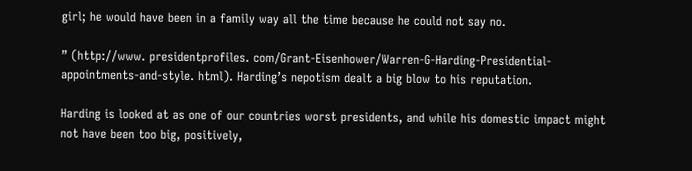girl; he would have been in a family way all the time because he could not say no.

” (http://www. presidentprofiles. com/Grant-Eisenhower/Warren-G-Harding-Presidential-appointments-and-style. html). Harding’s nepotism dealt a big blow to his reputation.

Harding is looked at as one of our countries worst presidents, and while his domestic impact might not have been too big, positively,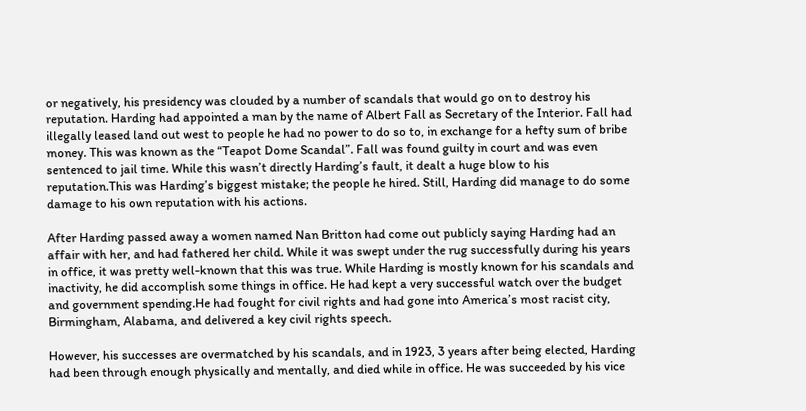or negatively, his presidency was clouded by a number of scandals that would go on to destroy his reputation. Harding had appointed a man by the name of Albert Fall as Secretary of the Interior. Fall had illegally leased land out west to people he had no power to do so to, in exchange for a hefty sum of bribe money. This was known as the “Teapot Dome Scandal”. Fall was found guilty in court and was even sentenced to jail time. While this wasn’t directly Harding’s fault, it dealt a huge blow to his reputation.This was Harding’s biggest mistake; the people he hired. Still, Harding did manage to do some damage to his own reputation with his actions.

After Harding passed away a women named Nan Britton had come out publicly saying Harding had an affair with her, and had fathered her child. While it was swept under the rug successfully during his years in office, it was pretty well-known that this was true. While Harding is mostly known for his scandals and inactivity, he did accomplish some things in office. He had kept a very successful watch over the budget and government spending.He had fought for civil rights and had gone into America’s most racist city, Birmingham, Alabama, and delivered a key civil rights speech.

However, his successes are overmatched by his scandals, and in 1923, 3 years after being elected, Harding had been through enough physically and mentally, and died while in office. He was succeeded by his vice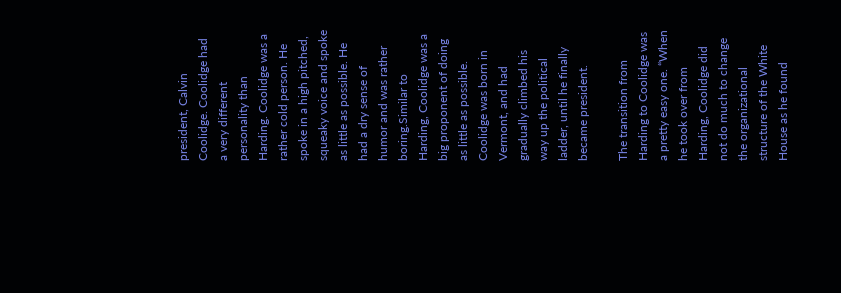president, Calvin Coolidge. Coolidge had a very different personality than Harding. Coolidge was a rather cold person. He spoke in a high pitched, squeaky voice and spoke as little as possible. He had a dry sense of humor and was rather boring.Similar to Harding, Coolidge was a big proponent of doing as little as possible. Coolidge was born in Vermont, and had gradually climbed his way up the political ladder, until he finally became president.

The transition from Harding to Coolidge was a pretty easy one. “When he took over from Harding, Coolidge did not do much to change the organizational structure of the White House as he found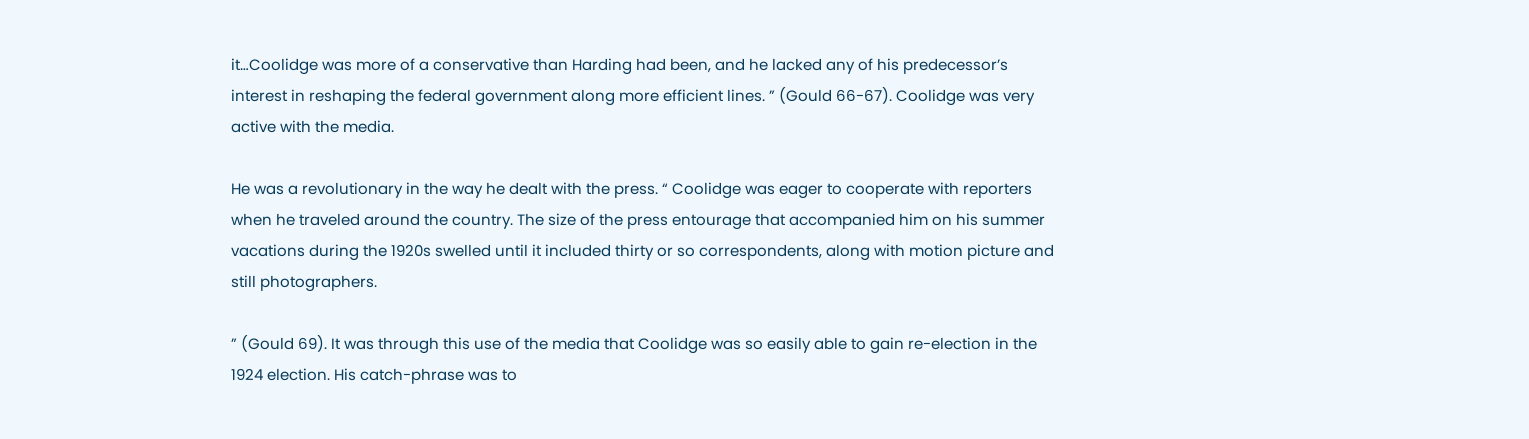it…Coolidge was more of a conservative than Harding had been, and he lacked any of his predecessor’s interest in reshaping the federal government along more efficient lines. ” (Gould 66-67). Coolidge was very active with the media.

He was a revolutionary in the way he dealt with the press. “ Coolidge was eager to cooperate with reporters when he traveled around the country. The size of the press entourage that accompanied him on his summer vacations during the 1920s swelled until it included thirty or so correspondents, along with motion picture and still photographers.

” (Gould 69). It was through this use of the media that Coolidge was so easily able to gain re-election in the 1924 election. His catch-phrase was to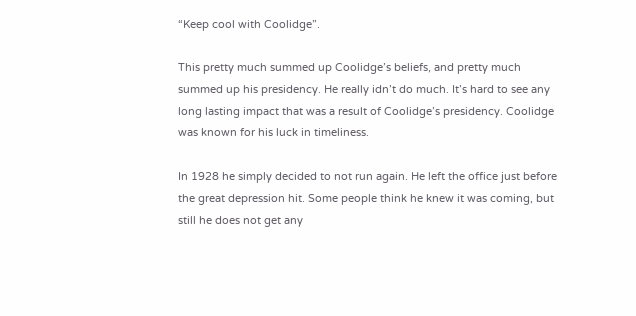“Keep cool with Coolidge”.

This pretty much summed up Coolidge’s beliefs, and pretty much summed up his presidency. He really idn’t do much. It’s hard to see any long lasting impact that was a result of Coolidge’s presidency. Coolidge was known for his luck in timeliness.

In 1928 he simply decided to not run again. He left the office just before the great depression hit. Some people think he knew it was coming, but still he does not get any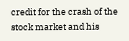credit for the crash of the stock market and his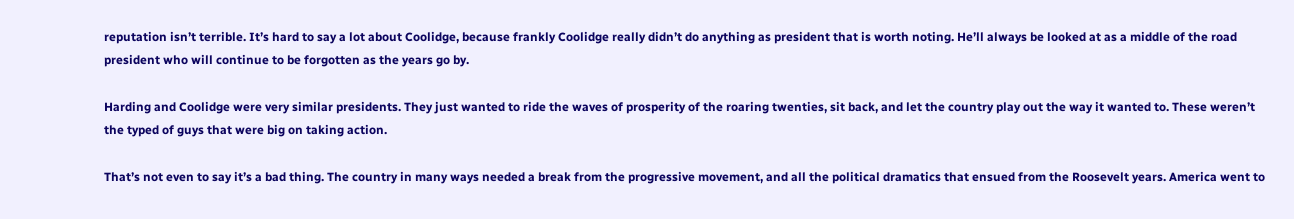reputation isn’t terrible. It’s hard to say a lot about Coolidge, because frankly Coolidge really didn’t do anything as president that is worth noting. He’ll always be looked at as a middle of the road president who will continue to be forgotten as the years go by.

Harding and Coolidge were very similar presidents. They just wanted to ride the waves of prosperity of the roaring twenties, sit back, and let the country play out the way it wanted to. These weren’t the typed of guys that were big on taking action.

That’s not even to say it’s a bad thing. The country in many ways needed a break from the progressive movement, and all the political dramatics that ensued from the Roosevelt years. America went to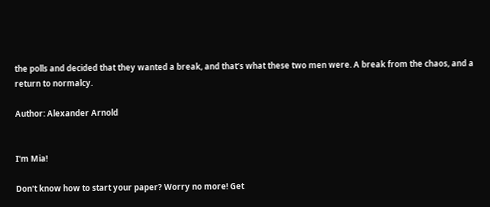the polls and decided that they wanted a break, and that’s what these two men were. A break from the chaos, and a return to normalcy.

Author: Alexander Arnold


I'm Mia!

Don't know how to start your paper? Worry no more! Get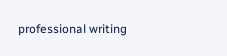professional writing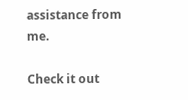assistance from me.

Check it out